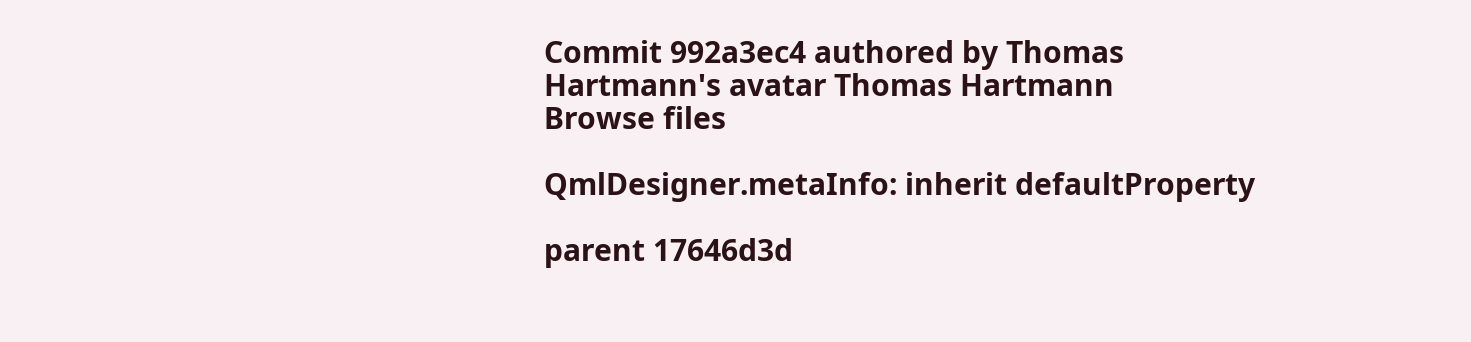Commit 992a3ec4 authored by Thomas Hartmann's avatar Thomas Hartmann
Browse files

QmlDesigner.metaInfo: inherit defaultProperty

parent 17646d3d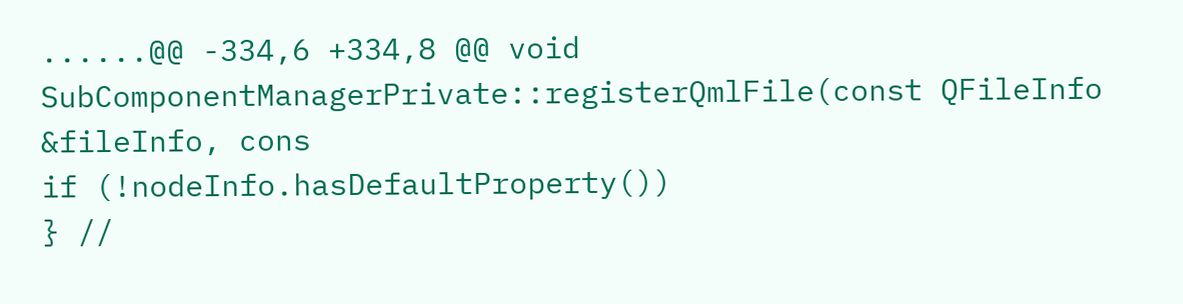......@@ -334,6 +334,8 @@ void SubComponentManagerPrivate::registerQmlFile(const QFileInfo &fileInfo, cons
if (!nodeInfo.hasDefaultProperty())
} //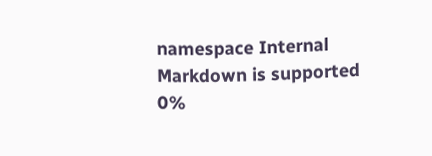namespace Internal
Markdown is supported
0%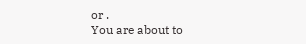or .
You are about to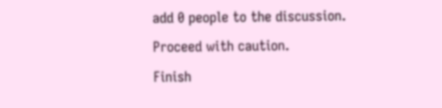add 0 people to the discussion. Proceed with caution.
Finish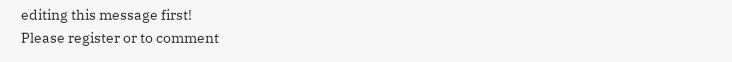editing this message first!
Please register or to comment